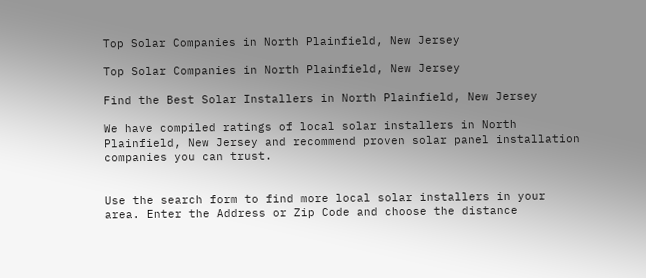Top Solar Companies in North Plainfield, New Jersey

Top Solar Companies in North Plainfield, New Jersey

Find the Best Solar Installers in North Plainfield, New Jersey

We have compiled ratings of local solar installers in North Plainfield, New Jersey and recommend proven solar panel installation companies you can trust.


Use the search form to find more local solar installers in your area. Enter the Address or Zip Code and choose the distance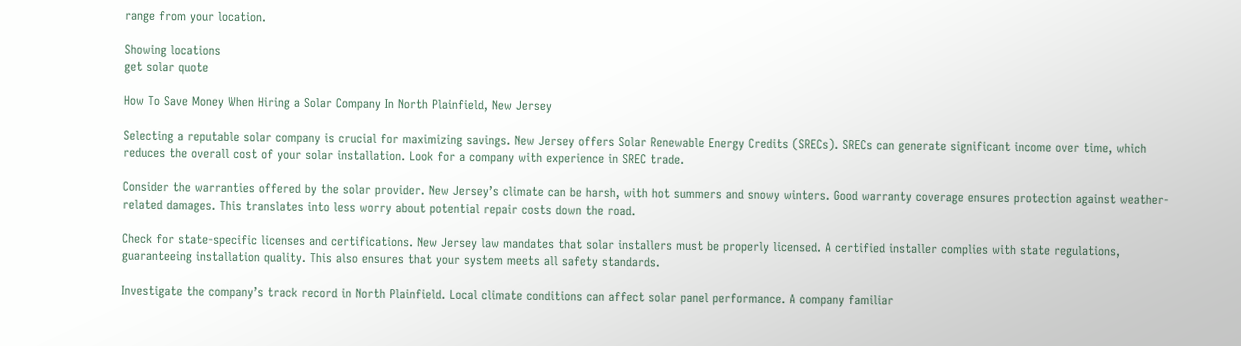range from your location.

Showing locations
get solar quote

How To Save Money When Hiring a Solar Company In North Plainfield, New Jersey

Selecting a reputable solar company is crucial for maximizing savings. New Jersey offers Solar Renewable Energy Credits (SRECs). SRECs can generate significant income over time, which reduces the overall cost of your solar installation. Look for a company with experience in SREC trade.

Consider the warranties offered by the solar provider. New Jersey’s climate can be harsh, with hot summers and snowy winters. Good warranty coverage ensures protection against weather-related damages. This translates into less worry about potential repair costs down the road.

Check for state-specific licenses and certifications. New Jersey law mandates that solar installers must be properly licensed. A certified installer complies with state regulations, guaranteeing installation quality. This also ensures that your system meets all safety standards.

Investigate the company’s track record in North Plainfield. Local climate conditions can affect solar panel performance. A company familiar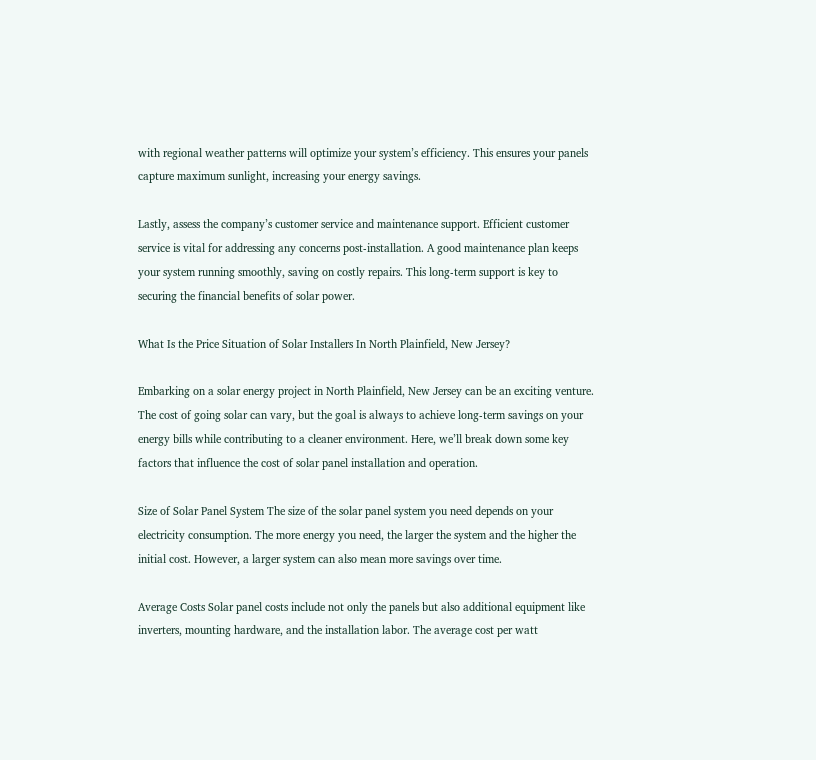with regional weather patterns will optimize your system’s efficiency. This ensures your panels capture maximum sunlight, increasing your energy savings.

Lastly, assess the company’s customer service and maintenance support. Efficient customer service is vital for addressing any concerns post-installation. A good maintenance plan keeps your system running smoothly, saving on costly repairs. This long-term support is key to securing the financial benefits of solar power.

What Is the Price Situation of Solar Installers In North Plainfield, New Jersey?

Embarking on a solar energy project in North Plainfield, New Jersey can be an exciting venture. The cost of going solar can vary, but the goal is always to achieve long-term savings on your energy bills while contributing to a cleaner environment. Here, we’ll break down some key factors that influence the cost of solar panel installation and operation.

Size of Solar Panel System The size of the solar panel system you need depends on your electricity consumption. The more energy you need, the larger the system and the higher the initial cost. However, a larger system can also mean more savings over time.

Average Costs Solar panel costs include not only the panels but also additional equipment like inverters, mounting hardware, and the installation labor. The average cost per watt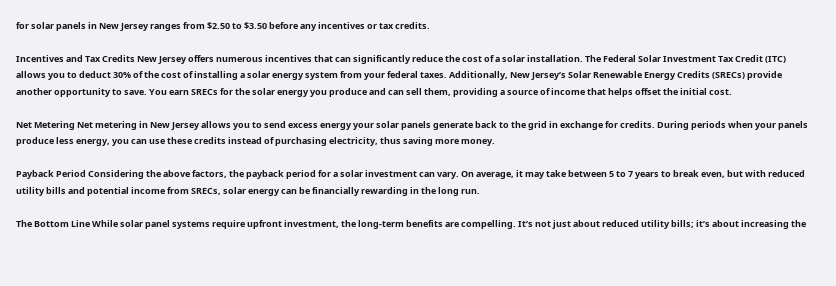for solar panels in New Jersey ranges from $2.50 to $3.50 before any incentives or tax credits.

Incentives and Tax Credits New Jersey offers numerous incentives that can significantly reduce the cost of a solar installation. The Federal Solar Investment Tax Credit (ITC) allows you to deduct 30% of the cost of installing a solar energy system from your federal taxes. Additionally, New Jersey’s Solar Renewable Energy Credits (SRECs) provide another opportunity to save. You earn SRECs for the solar energy you produce and can sell them, providing a source of income that helps offset the initial cost.

Net Metering Net metering in New Jersey allows you to send excess energy your solar panels generate back to the grid in exchange for credits. During periods when your panels produce less energy, you can use these credits instead of purchasing electricity, thus saving more money.

Payback Period Considering the above factors, the payback period for a solar investment can vary. On average, it may take between 5 to 7 years to break even, but with reduced utility bills and potential income from SRECs, solar energy can be financially rewarding in the long run.

The Bottom Line While solar panel systems require upfront investment, the long-term benefits are compelling. It’s not just about reduced utility bills; it’s about increasing the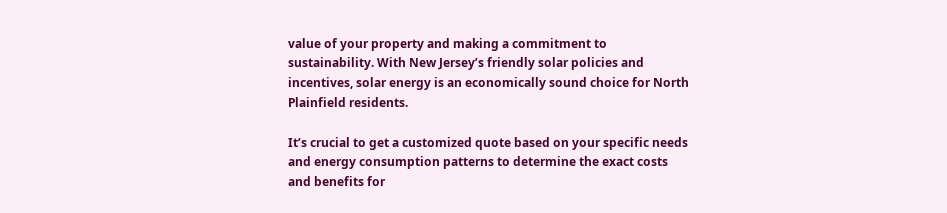value of your property and making a commitment to sustainability. With New Jersey’s friendly solar policies and incentives, solar energy is an economically sound choice for North Plainfield residents.

It’s crucial to get a customized quote based on your specific needs and energy consumption patterns to determine the exact costs and benefits for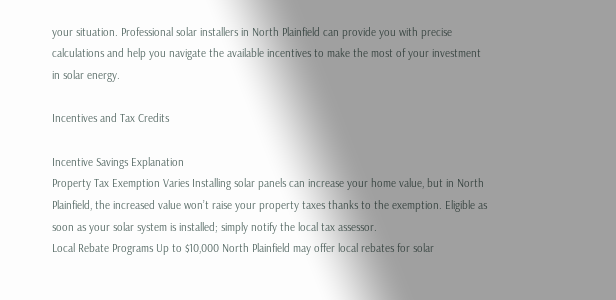your situation. Professional solar installers in North Plainfield can provide you with precise calculations and help you navigate the available incentives to make the most of your investment in solar energy.

Incentives and Tax Credits

Incentive Savings Explanation
Property Tax Exemption Varies Installing solar panels can increase your home value, but in North Plainfield, the increased value won’t raise your property taxes thanks to the exemption. Eligible as soon as your solar system is installed; simply notify the local tax assessor.
Local Rebate Programs Up to $10,000 North Plainfield may offer local rebates for solar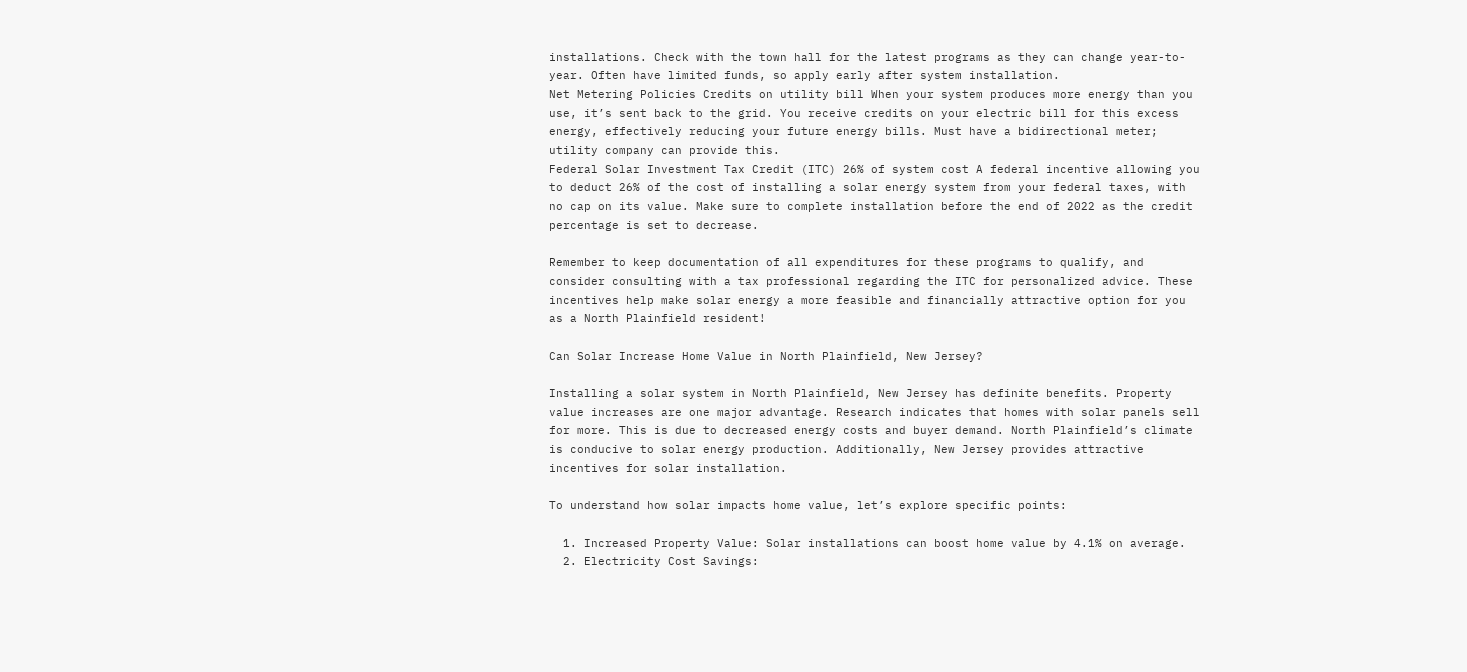installations. Check with the town hall for the latest programs as they can change year-to-year. Often have limited funds, so apply early after system installation.
Net Metering Policies Credits on utility bill When your system produces more energy than you use, it’s sent back to the grid. You receive credits on your electric bill for this excess energy, effectively reducing your future energy bills. Must have a bidirectional meter; utility company can provide this.
Federal Solar Investment Tax Credit (ITC) 26% of system cost A federal incentive allowing you to deduct 26% of the cost of installing a solar energy system from your federal taxes, with no cap on its value. Make sure to complete installation before the end of 2022 as the credit percentage is set to decrease.

Remember to keep documentation of all expenditures for these programs to qualify, and consider consulting with a tax professional regarding the ITC for personalized advice. These incentives help make solar energy a more feasible and financially attractive option for you as a North Plainfield resident!

Can Solar Increase Home Value in North Plainfield, New Jersey?

Installing a solar system in North Plainfield, New Jersey has definite benefits. Property value increases are one major advantage. Research indicates that homes with solar panels sell for more. This is due to decreased energy costs and buyer demand. North Plainfield’s climate is conducive to solar energy production. Additionally, New Jersey provides attractive incentives for solar installation.

To understand how solar impacts home value, let’s explore specific points:

  1. Increased Property Value: Solar installations can boost home value by 4.1% on average.
  2. Electricity Cost Savings: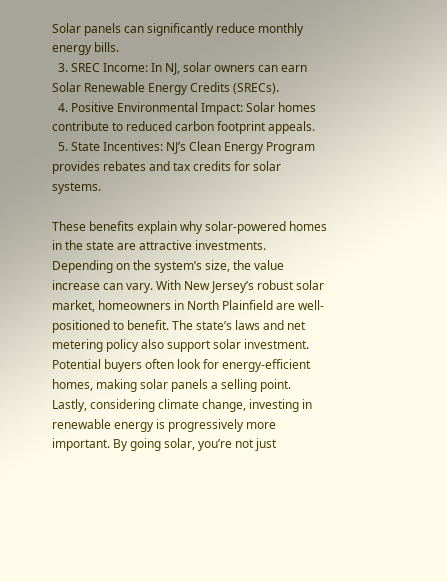Solar panels can significantly reduce monthly energy bills.
  3. SREC Income: In NJ, solar owners can earn Solar Renewable Energy Credits (SRECs).
  4. Positive Environmental Impact: Solar homes contribute to reduced carbon footprint appeals.
  5. State Incentives: NJ’s Clean Energy Program provides rebates and tax credits for solar systems.

These benefits explain why solar-powered homes in the state are attractive investments. Depending on the system’s size, the value increase can vary. With New Jersey’s robust solar market, homeowners in North Plainfield are well-positioned to benefit. The state’s laws and net metering policy also support solar investment. Potential buyers often look for energy-efficient homes, making solar panels a selling point. Lastly, considering climate change, investing in renewable energy is progressively more important. By going solar, you’re not just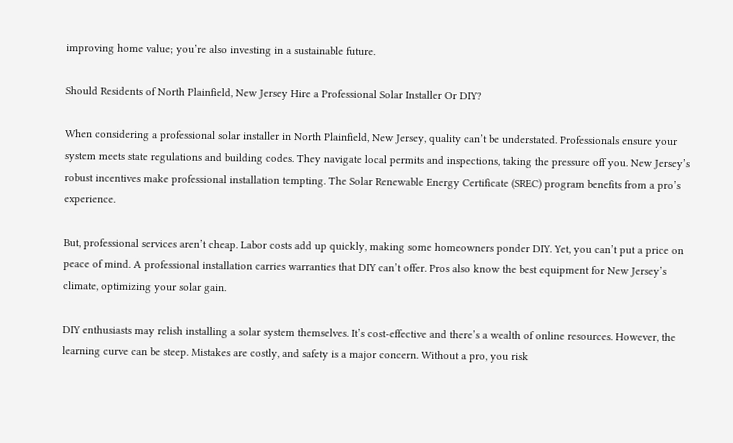improving home value; you’re also investing in a sustainable future.

Should Residents of North Plainfield, New Jersey Hire a Professional Solar Installer Or DIY?

When considering a professional solar installer in North Plainfield, New Jersey, quality can’t be understated. Professionals ensure your system meets state regulations and building codes. They navigate local permits and inspections, taking the pressure off you. New Jersey’s robust incentives make professional installation tempting. The Solar Renewable Energy Certificate (SREC) program benefits from a pro’s experience.

But, professional services aren’t cheap. Labor costs add up quickly, making some homeowners ponder DIY. Yet, you can’t put a price on peace of mind. A professional installation carries warranties that DIY can’t offer. Pros also know the best equipment for New Jersey’s climate, optimizing your solar gain.

DIY enthusiasts may relish installing a solar system themselves. It’s cost-effective and there’s a wealth of online resources. However, the learning curve can be steep. Mistakes are costly, and safety is a major concern. Without a pro, you risk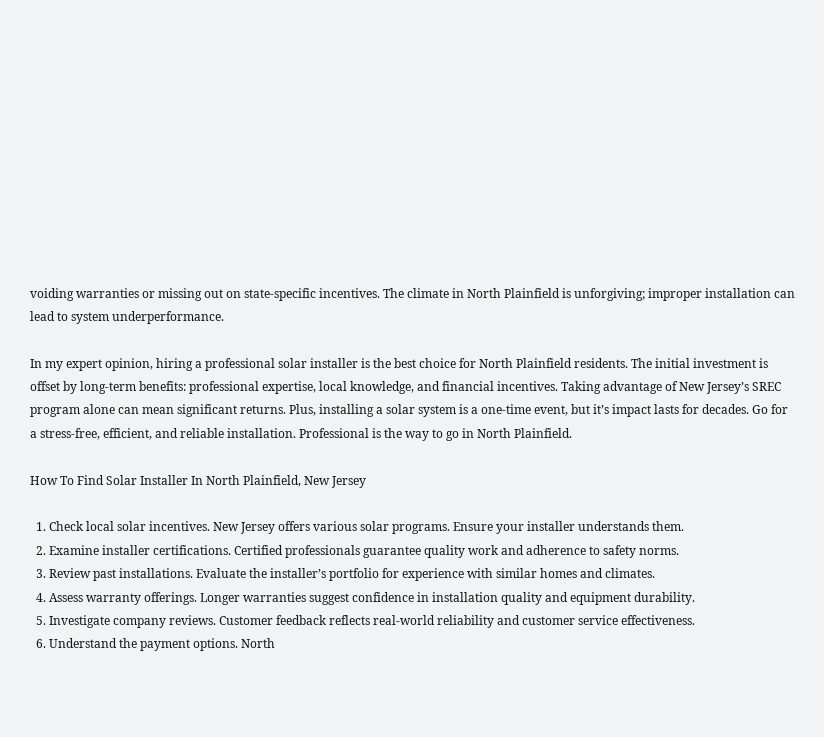voiding warranties or missing out on state-specific incentives. The climate in North Plainfield is unforgiving; improper installation can lead to system underperformance.

In my expert opinion, hiring a professional solar installer is the best choice for North Plainfield residents. The initial investment is offset by long-term benefits: professional expertise, local knowledge, and financial incentives. Taking advantage of New Jersey’s SREC program alone can mean significant returns. Plus, installing a solar system is a one-time event, but it’s impact lasts for decades. Go for a stress-free, efficient, and reliable installation. Professional is the way to go in North Plainfield.

How To Find Solar Installer In North Plainfield, New Jersey

  1. Check local solar incentives. New Jersey offers various solar programs. Ensure your installer understands them.
  2. Examine installer certifications. Certified professionals guarantee quality work and adherence to safety norms.
  3. Review past installations. Evaluate the installer’s portfolio for experience with similar homes and climates.
  4. Assess warranty offerings. Longer warranties suggest confidence in installation quality and equipment durability.
  5. Investigate company reviews. Customer feedback reflects real-world reliability and customer service effectiveness.
  6. Understand the payment options. North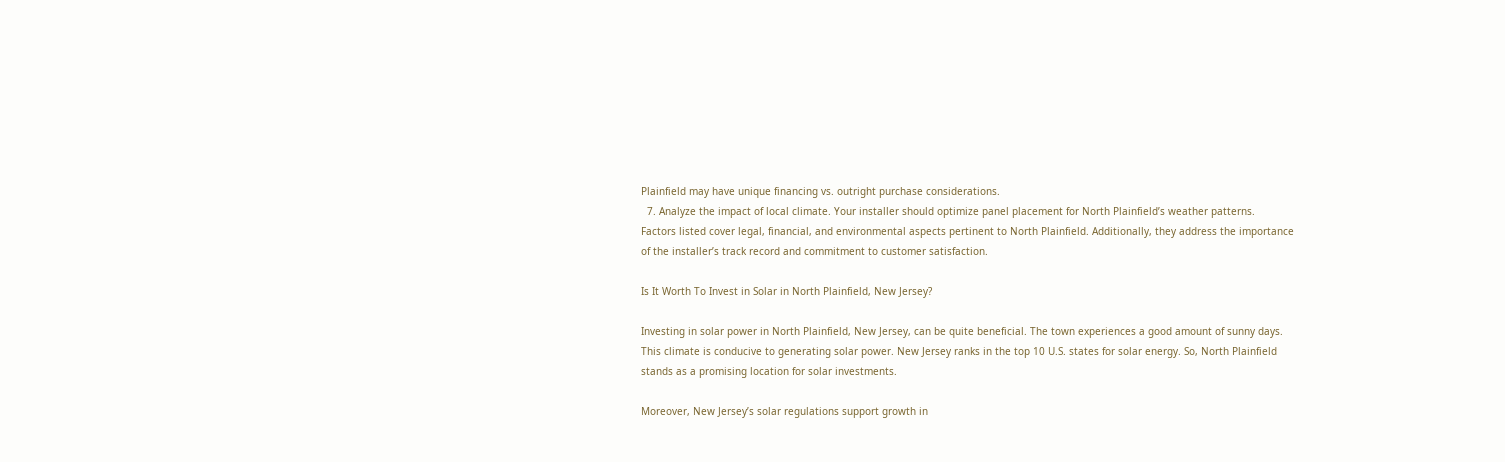Plainfield may have unique financing vs. outright purchase considerations.
  7. Analyze the impact of local climate. Your installer should optimize panel placement for North Plainfield’s weather patterns.
Factors listed cover legal, financial, and environmental aspects pertinent to North Plainfield. Additionally, they address the importance of the installer’s track record and commitment to customer satisfaction.

Is It Worth To Invest in Solar in North Plainfield, New Jersey?

Investing in solar power in North Plainfield, New Jersey, can be quite beneficial. The town experiences a good amount of sunny days. This climate is conducive to generating solar power. New Jersey ranks in the top 10 U.S. states for solar energy. So, North Plainfield stands as a promising location for solar investments.

Moreover, New Jersey’s solar regulations support growth in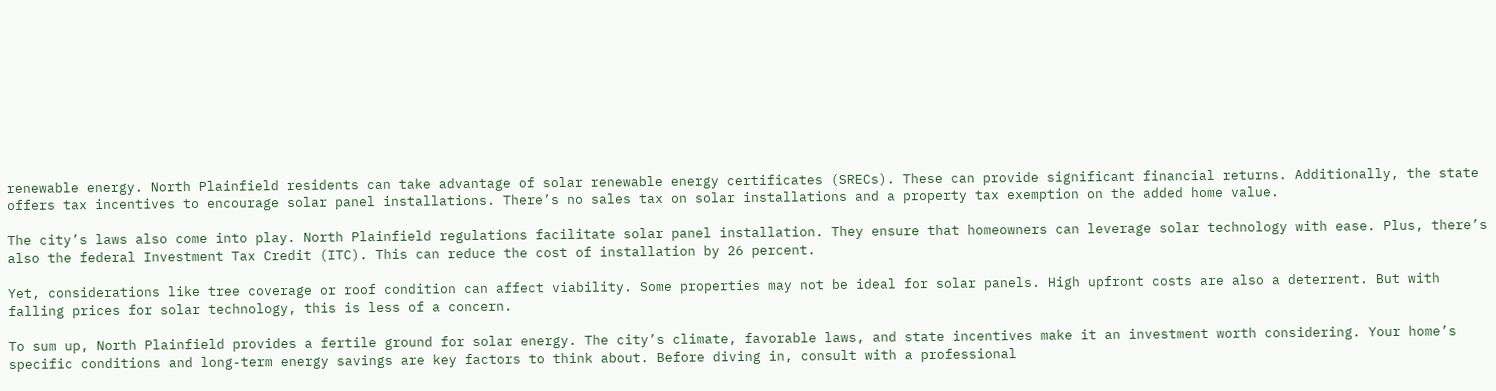renewable energy. North Plainfield residents can take advantage of solar renewable energy certificates (SRECs). These can provide significant financial returns. Additionally, the state offers tax incentives to encourage solar panel installations. There’s no sales tax on solar installations and a property tax exemption on the added home value.

The city’s laws also come into play. North Plainfield regulations facilitate solar panel installation. They ensure that homeowners can leverage solar technology with ease. Plus, there’s also the federal Investment Tax Credit (ITC). This can reduce the cost of installation by 26 percent.

Yet, considerations like tree coverage or roof condition can affect viability. Some properties may not be ideal for solar panels. High upfront costs are also a deterrent. But with falling prices for solar technology, this is less of a concern.

To sum up, North Plainfield provides a fertile ground for solar energy. The city’s climate, favorable laws, and state incentives make it an investment worth considering. Your home’s specific conditions and long-term energy savings are key factors to think about. Before diving in, consult with a professional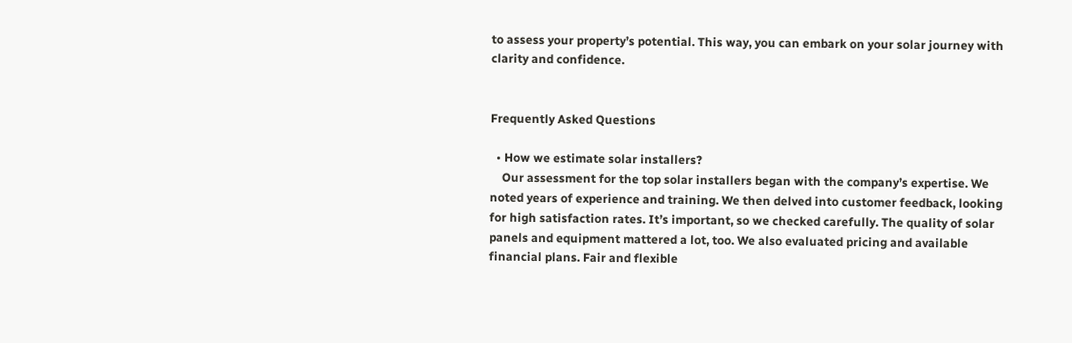to assess your property’s potential. This way, you can embark on your solar journey with clarity and confidence.


Frequently Asked Questions

  • How we estimate solar installers?
    Our assessment for the top solar installers began with the company’s expertise. We noted years of experience and training. We then delved into customer feedback, looking for high satisfaction rates. It’s important, so we checked carefully. The quality of solar panels and equipment mattered a lot, too. We also evaluated pricing and available financial plans. Fair and flexible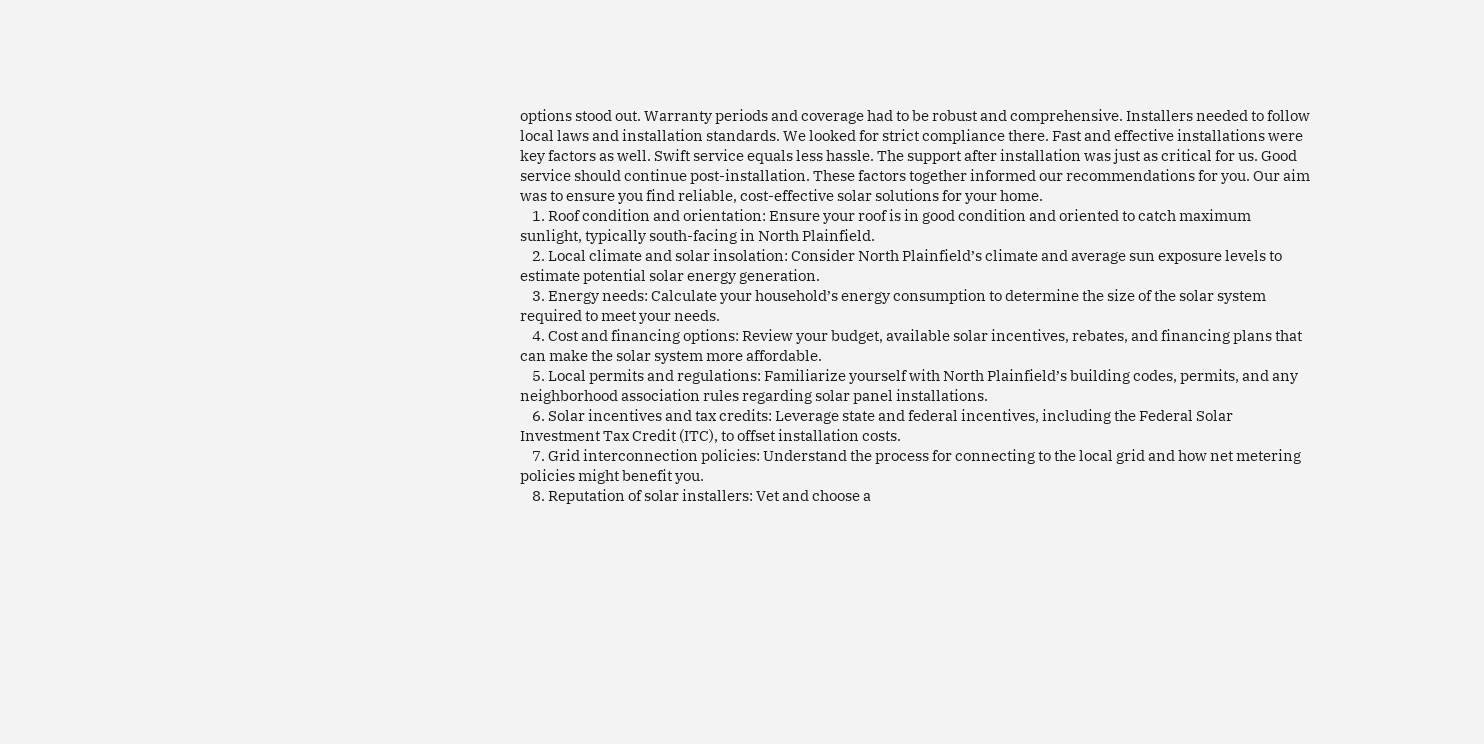options stood out. Warranty periods and coverage had to be robust and comprehensive. Installers needed to follow local laws and installation standards. We looked for strict compliance there. Fast and effective installations were key factors as well. Swift service equals less hassle. The support after installation was just as critical for us. Good service should continue post-installation. These factors together informed our recommendations for you. Our aim was to ensure you find reliable, cost-effective solar solutions for your home.
    1. Roof condition and orientation: Ensure your roof is in good condition and oriented to catch maximum sunlight, typically south-facing in North Plainfield.
    2. Local climate and solar insolation: Consider North Plainfield’s climate and average sun exposure levels to estimate potential solar energy generation.
    3. Energy needs: Calculate your household’s energy consumption to determine the size of the solar system required to meet your needs.
    4. Cost and financing options: Review your budget, available solar incentives, rebates, and financing plans that can make the solar system more affordable.
    5. Local permits and regulations: Familiarize yourself with North Plainfield’s building codes, permits, and any neighborhood association rules regarding solar panel installations.
    6. Solar incentives and tax credits: Leverage state and federal incentives, including the Federal Solar Investment Tax Credit (ITC), to offset installation costs.
    7. Grid interconnection policies: Understand the process for connecting to the local grid and how net metering policies might benefit you.
    8. Reputation of solar installers: Vet and choose a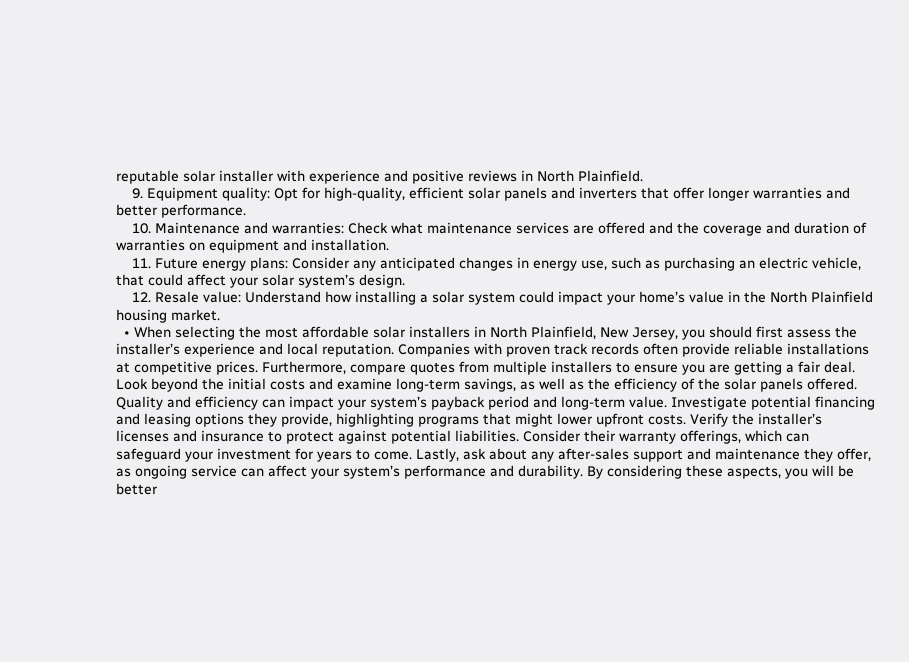reputable solar installer with experience and positive reviews in North Plainfield.
    9. Equipment quality: Opt for high-quality, efficient solar panels and inverters that offer longer warranties and better performance.
    10. Maintenance and warranties: Check what maintenance services are offered and the coverage and duration of warranties on equipment and installation.
    11. Future energy plans: Consider any anticipated changes in energy use, such as purchasing an electric vehicle, that could affect your solar system’s design.
    12. Resale value: Understand how installing a solar system could impact your home’s value in the North Plainfield housing market.
  • When selecting the most affordable solar installers in North Plainfield, New Jersey, you should first assess the installer’s experience and local reputation. Companies with proven track records often provide reliable installations at competitive prices. Furthermore, compare quotes from multiple installers to ensure you are getting a fair deal. Look beyond the initial costs and examine long-term savings, as well as the efficiency of the solar panels offered. Quality and efficiency can impact your system’s payback period and long-term value. Investigate potential financing and leasing options they provide, highlighting programs that might lower upfront costs. Verify the installer’s licenses and insurance to protect against potential liabilities. Consider their warranty offerings, which can safeguard your investment for years to come. Lastly, ask about any after-sales support and maintenance they offer, as ongoing service can affect your system’s performance and durability. By considering these aspects, you will be better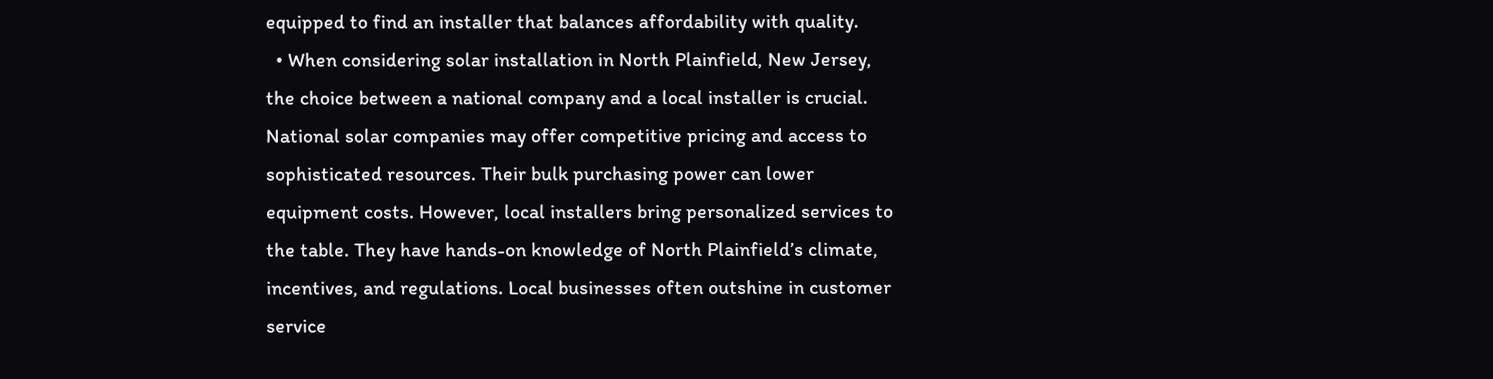equipped to find an installer that balances affordability with quality.
  • When considering solar installation in North Plainfield, New Jersey, the choice between a national company and a local installer is crucial. National solar companies may offer competitive pricing and access to sophisticated resources. Their bulk purchasing power can lower equipment costs. However, local installers bring personalized services to the table. They have hands-on knowledge of North Plainfield’s climate, incentives, and regulations. Local businesses often outshine in customer service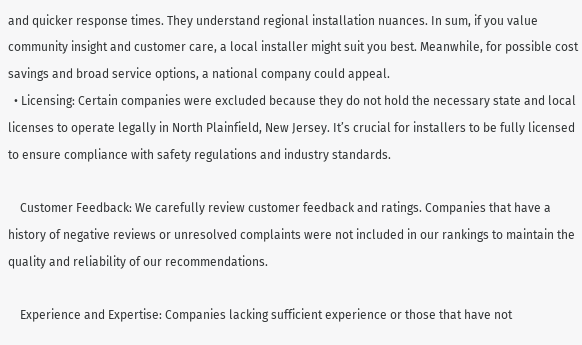and quicker response times. They understand regional installation nuances. In sum, if you value community insight and customer care, a local installer might suit you best. Meanwhile, for possible cost savings and broad service options, a national company could appeal.
  • Licensing: Certain companies were excluded because they do not hold the necessary state and local licenses to operate legally in North Plainfield, New Jersey. It’s crucial for installers to be fully licensed to ensure compliance with safety regulations and industry standards.

    Customer Feedback: We carefully review customer feedback and ratings. Companies that have a history of negative reviews or unresolved complaints were not included in our rankings to maintain the quality and reliability of our recommendations.

    Experience and Expertise: Companies lacking sufficient experience or those that have not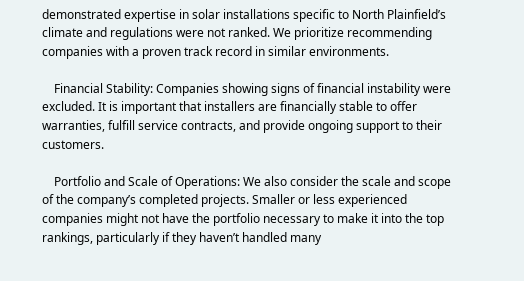demonstrated expertise in solar installations specific to North Plainfield’s climate and regulations were not ranked. We prioritize recommending companies with a proven track record in similar environments.

    Financial Stability: Companies showing signs of financial instability were excluded. It is important that installers are financially stable to offer warranties, fulfill service contracts, and provide ongoing support to their customers.

    Portfolio and Scale of Operations: We also consider the scale and scope of the company’s completed projects. Smaller or less experienced companies might not have the portfolio necessary to make it into the top rankings, particularly if they haven’t handled many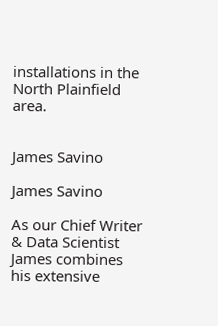installations in the North Plainfield area.


James Savino

James Savino

As our Chief Writer & Data Scientist James combines his extensive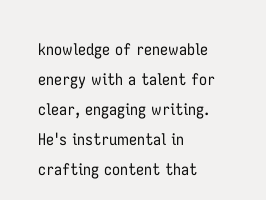knowledge of renewable energy with a talent for clear, engaging writing. He's instrumental in crafting content that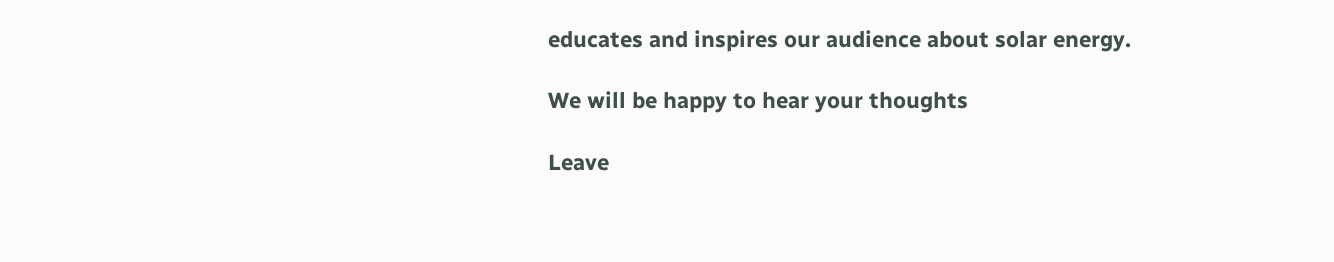educates and inspires our audience about solar energy.

We will be happy to hear your thoughts

Leave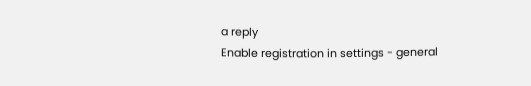a reply
Enable registration in settings - general